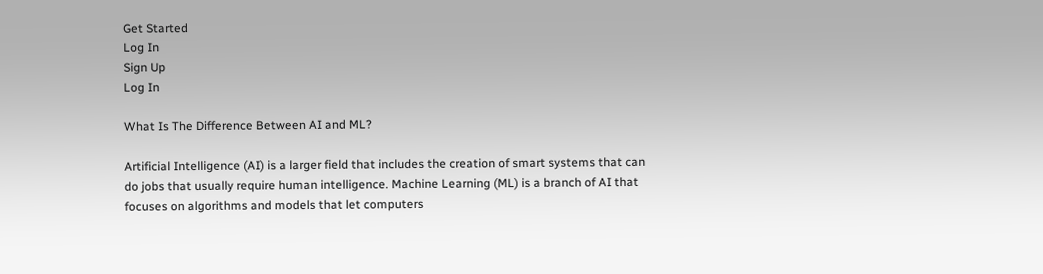Get Started
Log In
Sign Up
Log In

What Is The Difference Between AI and ML?

Artificial Intelligence (AI) is a larger field that includes the creation of smart systems that can do jobs that usually require human intelligence. Machine Learning (ML) is a branch of AI that focuses on algorithms and models that let computers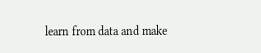learn from data and make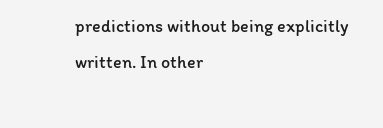predictions without being explicitly written. In other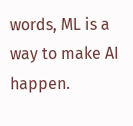words, ML is a way to make AI happen.